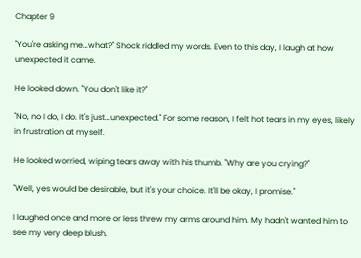Chapter 9

"You're asking me…what?" Shock riddled my words. Even to this day, I laugh at how unexpected it came.

He looked down. "You don't like it?"

"No, no I do, I do. It's just…unexpected." For some reason, I felt hot tears in my eyes, likely in frustration at myself.

He looked worried, wiping tears away with his thumb. "Why are you crying?"

"Well, yes would be desirable, but it's your choice. It'll be okay, I promise."

I laughed once and more or less threw my arms around him. My hadn't wanted him to see my very deep blush.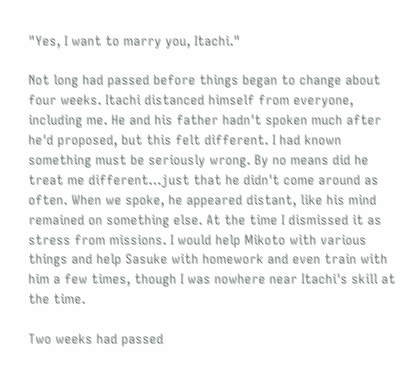"Yes, I want to marry you, Itachi."

Not long had passed before things began to change about four weeks. Itachi distanced himself from everyone, including me. He and his father hadn't spoken much after he'd proposed, but this felt different. I had known something must be seriously wrong. By no means did he treat me different…just that he didn't come around as often. When we spoke, he appeared distant, like his mind remained on something else. At the time I dismissed it as stress from missions. I would help Mikoto with various things and help Sasuke with homework and even train with him a few times, though I was nowhere near Itachi's skill at the time.

Two weeks had passed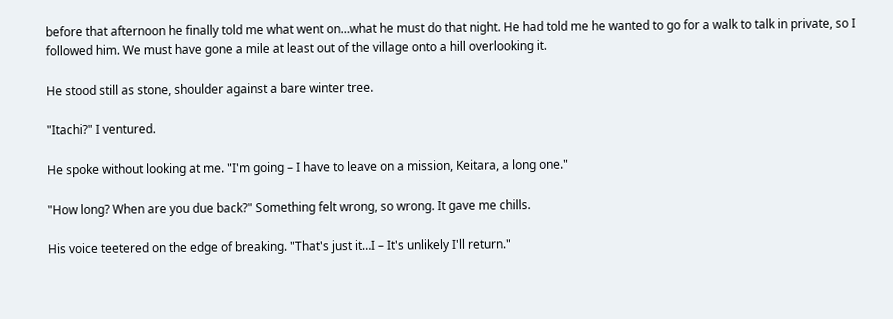before that afternoon he finally told me what went on…what he must do that night. He had told me he wanted to go for a walk to talk in private, so I followed him. We must have gone a mile at least out of the village onto a hill overlooking it.

He stood still as stone, shoulder against a bare winter tree.

"Itachi?" I ventured.

He spoke without looking at me. "I'm going – I have to leave on a mission, Keitara, a long one."

"How long? When are you due back?" Something felt wrong, so wrong. It gave me chills.

His voice teetered on the edge of breaking. "That's just it…I – It's unlikely I'll return."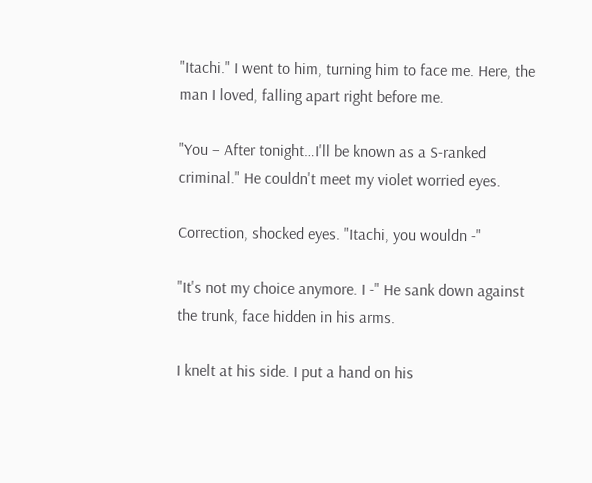"Itachi." I went to him, turning him to face me. Here, the man I loved, falling apart right before me.

"You – After tonight…I'll be known as a S-ranked criminal." He couldn't meet my violet worried eyes.

Correction, shocked eyes. "Itachi, you wouldn -"

"It's not my choice anymore. I -" He sank down against the trunk, face hidden in his arms.

I knelt at his side. I put a hand on his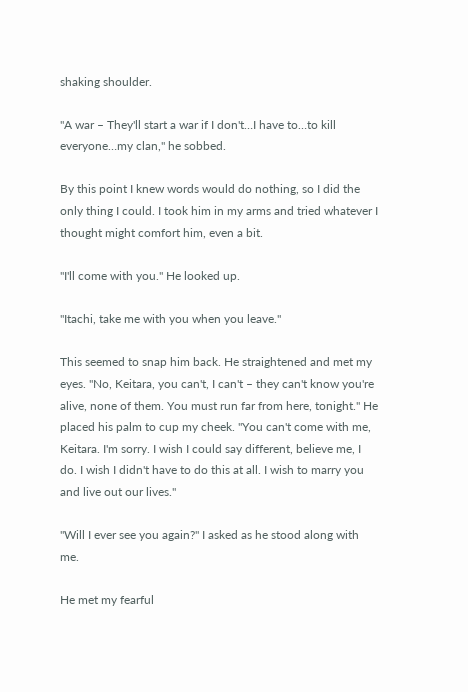shaking shoulder.

"A war – They'll start a war if I don't…I have to…to kill everyone…my clan," he sobbed.

By this point I knew words would do nothing, so I did the only thing I could. I took him in my arms and tried whatever I thought might comfort him, even a bit.

"I'll come with you." He looked up.

"Itachi, take me with you when you leave."

This seemed to snap him back. He straightened and met my eyes. "No, Keitara, you can't, I can't – they can't know you're alive, none of them. You must run far from here, tonight." He placed his palm to cup my cheek. "You can't come with me, Keitara. I'm sorry. I wish I could say different, believe me, I do. I wish I didn't have to do this at all. I wish to marry you and live out our lives."

"Will I ever see you again?" I asked as he stood along with me.

He met my fearful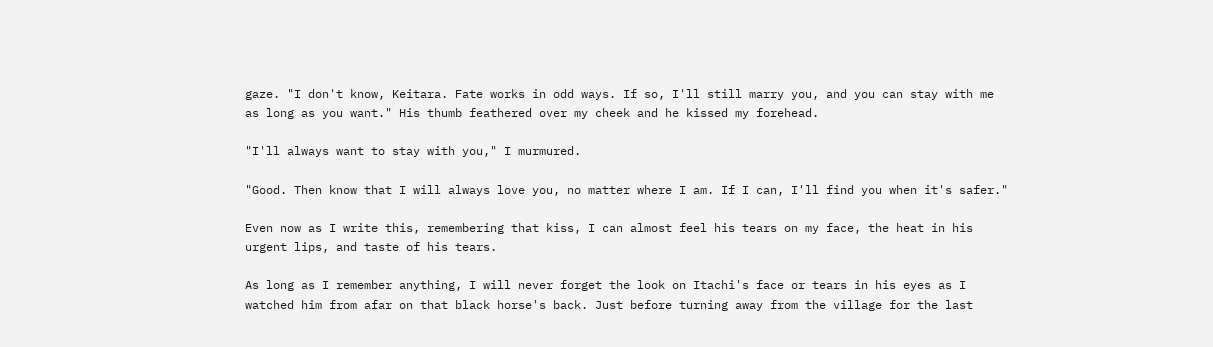gaze. "I don't know, Keitara. Fate works in odd ways. If so, I'll still marry you, and you can stay with me as long as you want." His thumb feathered over my cheek and he kissed my forehead.

"I'll always want to stay with you," I murmured.

"Good. Then know that I will always love you, no matter where I am. If I can, I'll find you when it's safer."

Even now as I write this, remembering that kiss, I can almost feel his tears on my face, the heat in his urgent lips, and taste of his tears.

As long as I remember anything, I will never forget the look on Itachi's face or tears in his eyes as I watched him from afar on that black horse's back. Just before turning away from the village for the last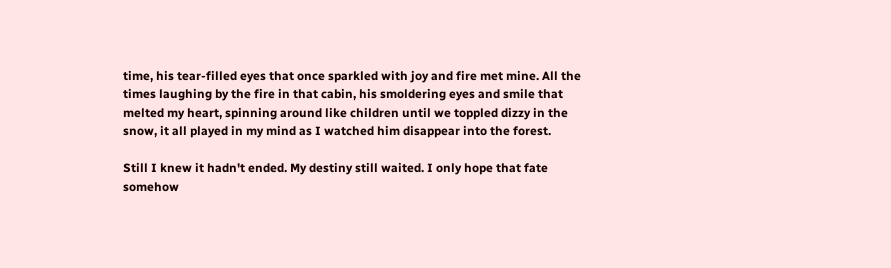time, his tear-filled eyes that once sparkled with joy and fire met mine. All the times laughing by the fire in that cabin, his smoldering eyes and smile that melted my heart, spinning around like children until we toppled dizzy in the snow, it all played in my mind as I watched him disappear into the forest.

Still I knew it hadn't ended. My destiny still waited. I only hope that fate somehow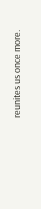reunites us once more.